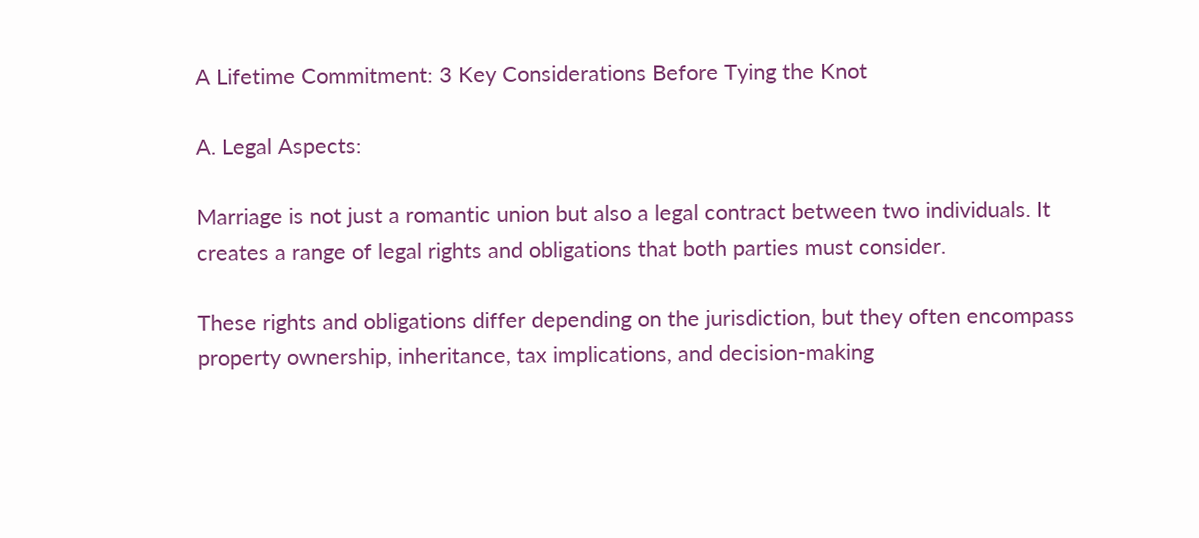A Lifetime Commitment: 3 Key Considerations Before Tying the Knot

A. Legal Aspects:

Marriage is not just a romantic union but also a legal contract between two individuals. It creates a range of legal rights and obligations that both parties must consider.

These rights and obligations differ depending on the jurisdiction, but they often encompass property ownership, inheritance, tax implications, and decision-making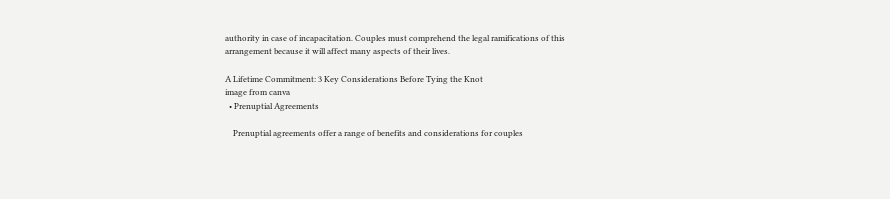authority in case of incapacitation. Couples must comprehend the legal ramifications of this arrangement because it will affect many aspects of their lives.

A Lifetime Commitment: 3 Key Considerations Before Tying the Knot
image from canva
  • Prenuptial Agreements

    Prenuptial agreements offer a range of benefits and considerations for couples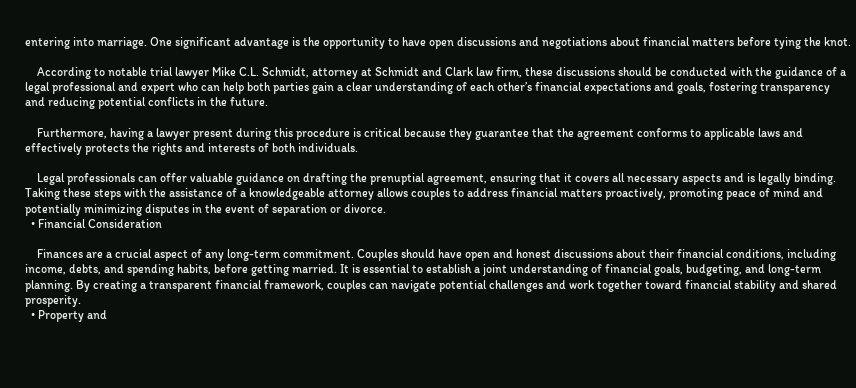entering into marriage. One significant advantage is the opportunity to have open discussions and negotiations about financial matters before tying the knot.

    According to notable trial lawyer Mike C.L. Schmidt, attorney at Schmidt and Clark law firm, these discussions should be conducted with the guidance of a legal professional and expert who can help both parties gain a clear understanding of each other’s financial expectations and goals, fostering transparency and reducing potential conflicts in the future.

    Furthermore, having a lawyer present during this procedure is critical because they guarantee that the agreement conforms to applicable laws and effectively protects the rights and interests of both individuals.

    Legal professionals can offer valuable guidance on drafting the prenuptial agreement, ensuring that it covers all necessary aspects and is legally binding. Taking these steps with the assistance of a knowledgeable attorney allows couples to address financial matters proactively, promoting peace of mind and potentially minimizing disputes in the event of separation or divorce.
  • Financial Consideration

    Finances are a crucial aspect of any long-term commitment. Couples should have open and honest discussions about their financial conditions, including income, debts, and spending habits, before getting married. It is essential to establish a joint understanding of financial goals, budgeting, and long-term planning. By creating a transparent financial framework, couples can navigate potential challenges and work together toward financial stability and shared prosperity.
  • Property and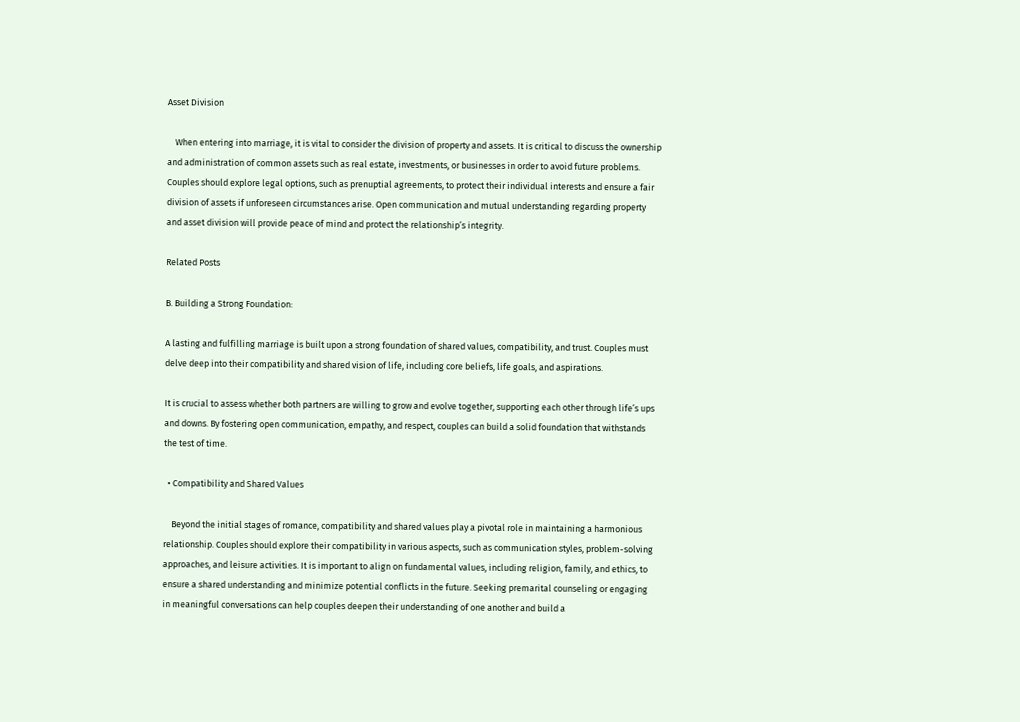Asset Division

    When entering into marriage, it is vital to consider the division of property and assets. It is critical to discuss the ownership and administration of common assets such as real estate, investments, or businesses in order to avoid future problems. Couples should explore legal options, such as prenuptial agreements, to protect their individual interests and ensure a fair division of assets if unforeseen circumstances arise. Open communication and mutual understanding regarding property and asset division will provide peace of mind and protect the relationship’s integrity.

Related Posts

B. Building a Strong Foundation:

A lasting and fulfilling marriage is built upon a strong foundation of shared values, compatibility, and trust. Couples must delve deep into their compatibility and shared vision of life, including core beliefs, life goals, and aspirations.

It is crucial to assess whether both partners are willing to grow and evolve together, supporting each other through life’s ups and downs. By fostering open communication, empathy, and respect, couples can build a solid foundation that withstands the test of time.

  • Compatibility and Shared Values

    Beyond the initial stages of romance, compatibility and shared values play a pivotal role in maintaining a harmonious relationship. Couples should explore their compatibility in various aspects, such as communication styles, problem-solving approaches, and leisure activities. It is important to align on fundamental values, including religion, family, and ethics, to ensure a shared understanding and minimize potential conflicts in the future. Seeking premarital counseling or engaging in meaningful conversations can help couples deepen their understanding of one another and build a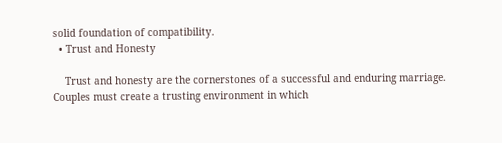solid foundation of compatibility.
  • Trust and Honesty

    Trust and honesty are the cornerstones of a successful and enduring marriage. Couples must create a trusting environment in which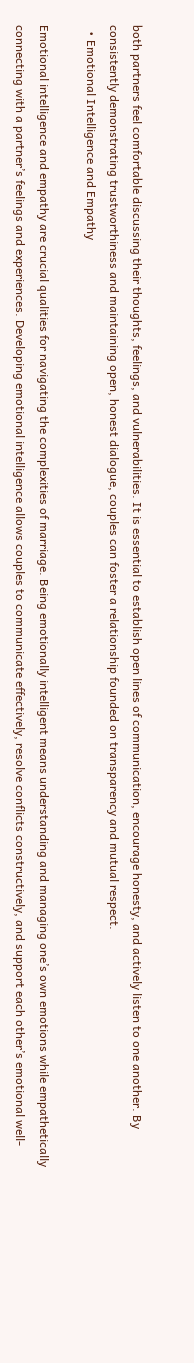both partners feel comfortable discussing their thoughts, feelings, and vulnerabilities. It is essential to establish open lines of communication, encourage honesty, and actively listen to one another. By consistently demonstrating trustworthiness and maintaining open, honest dialogue, couples can foster a relationship founded on transparency and mutual respect.
  • Emotional Intelligence and Empathy

Emotional intelligence and empathy are crucial qualities for navigating the complexities of marriage. Being emotionally intelligent means understanding and managing one’s own emotions while empathetically connecting with a partner’s feelings and experiences. Developing emotional intelligence allows couples to communicate effectively, resolve conflicts constructively, and support each other’s emotional well-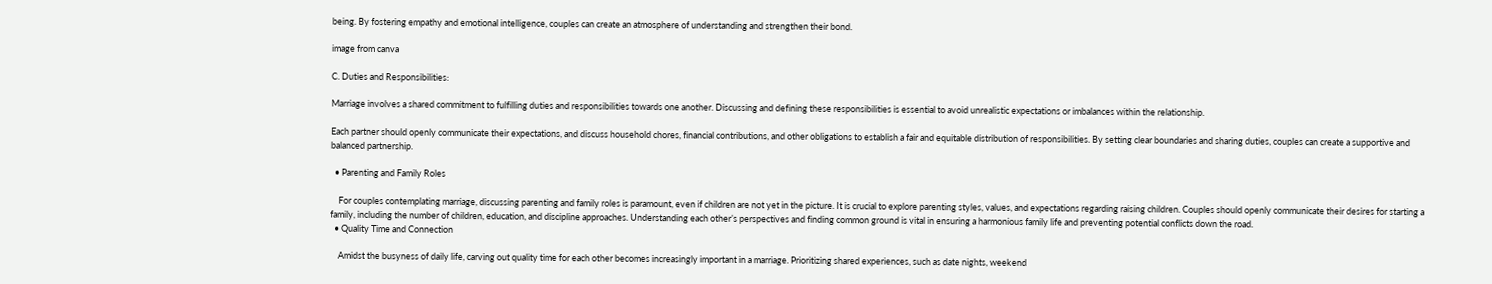being. By fostering empathy and emotional intelligence, couples can create an atmosphere of understanding and strengthen their bond.

image from canva

C. Duties and Responsibilities:

Marriage involves a shared commitment to fulfilling duties and responsibilities towards one another. Discussing and defining these responsibilities is essential to avoid unrealistic expectations or imbalances within the relationship.

Each partner should openly communicate their expectations, and discuss household chores, financial contributions, and other obligations to establish a fair and equitable distribution of responsibilities. By setting clear boundaries and sharing duties, couples can create a supportive and balanced partnership.

  • Parenting and Family Roles

    For couples contemplating marriage, discussing parenting and family roles is paramount, even if children are not yet in the picture. It is crucial to explore parenting styles, values, and expectations regarding raising children. Couples should openly communicate their desires for starting a family, including the number of children, education, and discipline approaches. Understanding each other’s perspectives and finding common ground is vital in ensuring a harmonious family life and preventing potential conflicts down the road.
  • Quality Time and Connection

    Amidst the busyness of daily life, carving out quality time for each other becomes increasingly important in a marriage. Prioritizing shared experiences, such as date nights, weekend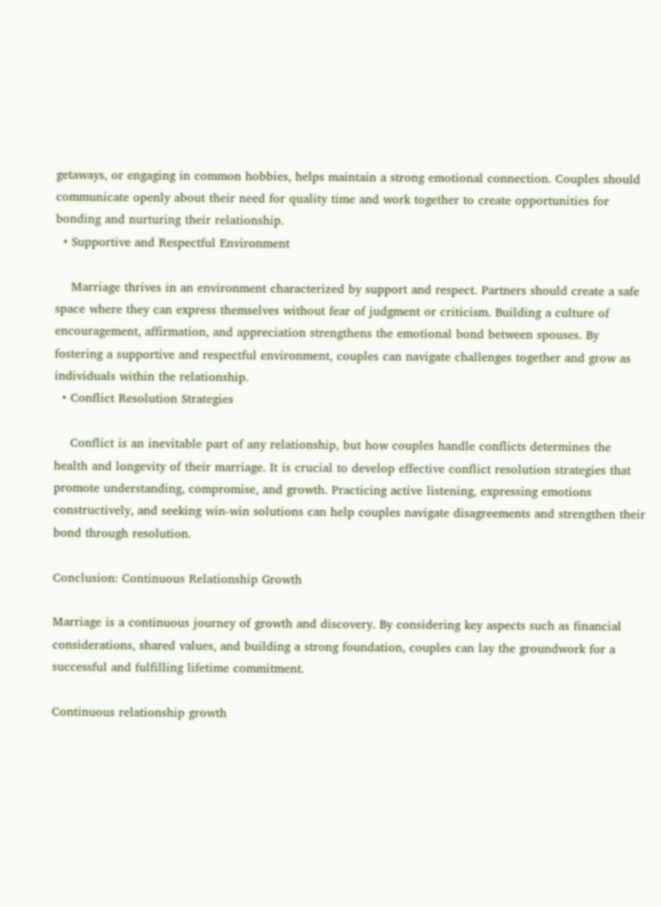getaways, or engaging in common hobbies, helps maintain a strong emotional connection. Couples should communicate openly about their need for quality time and work together to create opportunities for bonding and nurturing their relationship.
  • Supportive and Respectful Environment

    Marriage thrives in an environment characterized by support and respect. Partners should create a safe space where they can express themselves without fear of judgment or criticism. Building a culture of encouragement, affirmation, and appreciation strengthens the emotional bond between spouses. By fostering a supportive and respectful environment, couples can navigate challenges together and grow as individuals within the relationship.
  • Conflict Resolution Strategies

    Conflict is an inevitable part of any relationship, but how couples handle conflicts determines the health and longevity of their marriage. It is crucial to develop effective conflict resolution strategies that promote understanding, compromise, and growth. Practicing active listening, expressing emotions constructively, and seeking win-win solutions can help couples navigate disagreements and strengthen their bond through resolution.

Conclusion: Continuous Relationship Growth

Marriage is a continuous journey of growth and discovery. By considering key aspects such as financial considerations, shared values, and building a strong foundation, couples can lay the groundwork for a successful and fulfilling lifetime commitment.

Continuous relationship growth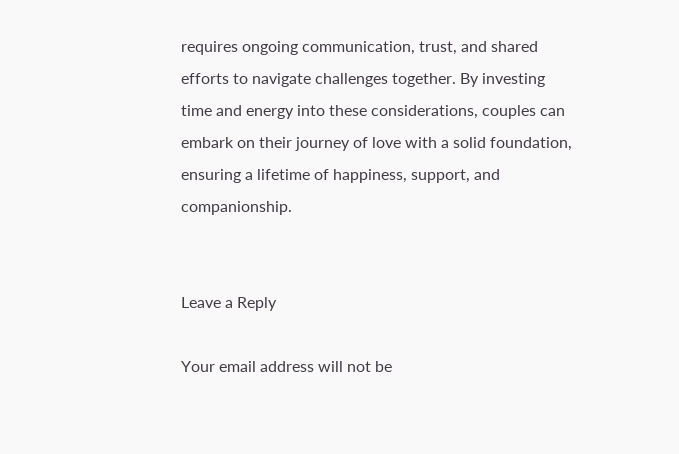requires ongoing communication, trust, and shared efforts to navigate challenges together. By investing time and energy into these considerations, couples can embark on their journey of love with a solid foundation, ensuring a lifetime of happiness, support, and companionship.


Leave a Reply

Your email address will not be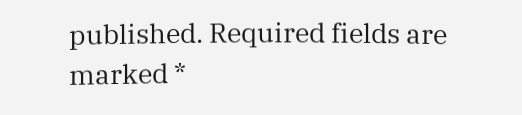published. Required fields are marked *